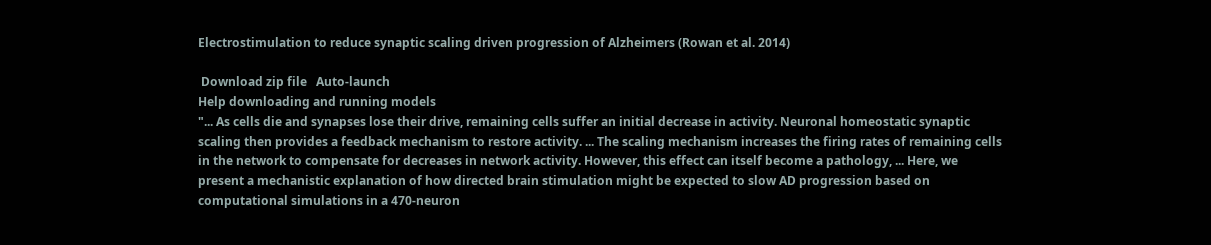Electrostimulation to reduce synaptic scaling driven progression of Alzheimers (Rowan et al. 2014)

 Download zip file   Auto-launch
Help downloading and running models
"... As cells die and synapses lose their drive, remaining cells suffer an initial decrease in activity. Neuronal homeostatic synaptic scaling then provides a feedback mechanism to restore activity. ... The scaling mechanism increases the firing rates of remaining cells in the network to compensate for decreases in network activity. However, this effect can itself become a pathology, ... Here, we present a mechanistic explanation of how directed brain stimulation might be expected to slow AD progression based on computational simulations in a 470-neuron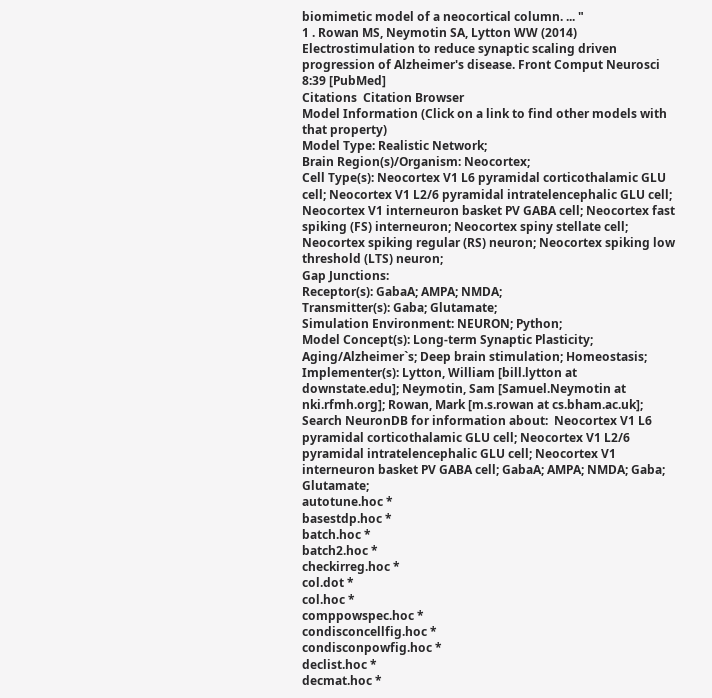biomimetic model of a neocortical column. ... "
1 . Rowan MS, Neymotin SA, Lytton WW (2014) Electrostimulation to reduce synaptic scaling driven progression of Alzheimer's disease. Front Comput Neurosci 8:39 [PubMed]
Citations  Citation Browser
Model Information (Click on a link to find other models with that property)
Model Type: Realistic Network;
Brain Region(s)/Organism: Neocortex;
Cell Type(s): Neocortex V1 L6 pyramidal corticothalamic GLU cell; Neocortex V1 L2/6 pyramidal intratelencephalic GLU cell; Neocortex V1 interneuron basket PV GABA cell; Neocortex fast spiking (FS) interneuron; Neocortex spiny stellate cell; Neocortex spiking regular (RS) neuron; Neocortex spiking low threshold (LTS) neuron;
Gap Junctions:
Receptor(s): GabaA; AMPA; NMDA;
Transmitter(s): Gaba; Glutamate;
Simulation Environment: NEURON; Python;
Model Concept(s): Long-term Synaptic Plasticity; Aging/Alzheimer`s; Deep brain stimulation; Homeostasis;
Implementer(s): Lytton, William [bill.lytton at downstate.edu]; Neymotin, Sam [Samuel.Neymotin at nki.rfmh.org]; Rowan, Mark [m.s.rowan at cs.bham.ac.uk];
Search NeuronDB for information about:  Neocortex V1 L6 pyramidal corticothalamic GLU cell; Neocortex V1 L2/6 pyramidal intratelencephalic GLU cell; Neocortex V1 interneuron basket PV GABA cell; GabaA; AMPA; NMDA; Gaba; Glutamate;
autotune.hoc *
basestdp.hoc *
batch.hoc *
batch2.hoc *
checkirreg.hoc *
col.dot *
col.hoc *
comppowspec.hoc *
condisconcellfig.hoc *
condisconpowfig.hoc *
declist.hoc *
decmat.hoc *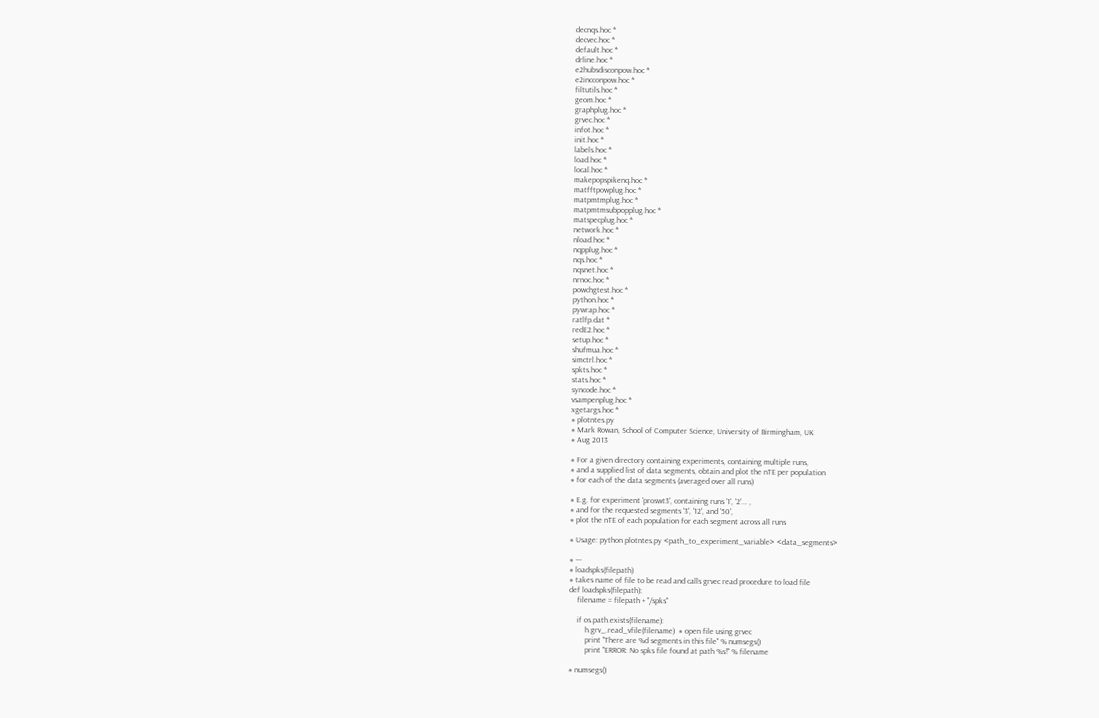decnqs.hoc *
decvec.hoc *
default.hoc *
drline.hoc *
e2hubsdisconpow.hoc *
e2incconpow.hoc *
filtutils.hoc *
geom.hoc *
graphplug.hoc *
grvec.hoc *
infot.hoc *
init.hoc *
labels.hoc *
load.hoc *
local.hoc *
makepopspikenq.hoc *
matfftpowplug.hoc *
matpmtmplug.hoc *
matpmtmsubpopplug.hoc *
matspecplug.hoc *
network.hoc *
nload.hoc *
nqpplug.hoc *
nqs.hoc *
nqsnet.hoc *
nrnoc.hoc *
powchgtest.hoc *
python.hoc *
pywrap.hoc *
ratlfp.dat *
redE2.hoc *
setup.hoc *
shufmua.hoc *
simctrl.hoc *
spkts.hoc *
stats.hoc *
syncode.hoc *
vsampenplug.hoc *
xgetargs.hoc *
# plotntes.py
# Mark Rowan, School of Computer Science, University of Birmingham, UK
# Aug 2013

# For a given directory containing experiments, containing multiple runs,
# and a supplied list of data segments, obtain and plot the nTE per population
# for each of the data segments (averaged over all runs)

# E.g. for experiment 'proswt3', containing runs '1', '2'... ,
# and for the requested segments '3', '12', and '50',
# plot the nTE of each population for each segment across all runs

# Usage: python plotntes.py <path_to_experiment_variable> <data_segments>

# ---
# loadspks(filepath)
# takes name of file to be read and calls grvec read procedure to load file
def loadspks(filepath):
    filename = filepath + "/spks"

    if os.path.exists(filename):
        h.grv_.read_vfile(filename)  # open file using grvec
        print "There are %d segments in this file" % numsegs()
        print "ERROR: No spks file found at path %s!" % filename

# numsegs()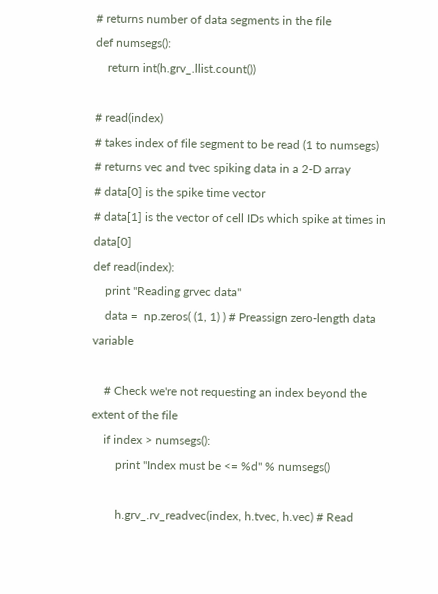# returns number of data segments in the file
def numsegs():
    return int(h.grv_.llist.count())

# read(index)
# takes index of file segment to be read (1 to numsegs)
# returns vec and tvec spiking data in a 2-D array
# data[0] is the spike time vector
# data[1] is the vector of cell IDs which spike at times in data[0]
def read(index):
    print "Reading grvec data"
    data =  np.zeros( (1, 1) ) # Preassign zero-length data variable

    # Check we're not requesting an index beyond the extent of the file
    if index > numsegs():
        print "Index must be <= %d" % numsegs()

        h.grv_.rv_readvec(index, h.tvec, h.vec) # Read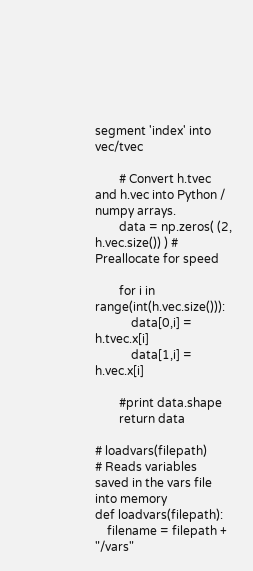segment 'index' into vec/tvec

        # Convert h.tvec and h.vec into Python / numpy arrays.
        data = np.zeros( (2, h.vec.size()) ) # Preallocate for speed

        for i in range(int(h.vec.size())):
            data[0,i] = h.tvec.x[i]
            data[1,i] = h.vec.x[i]

        #print data.shape
        return data

# loadvars(filepath)
# Reads variables saved in the vars file into memory
def loadvars(filepath):
    filename = filepath + "/vars"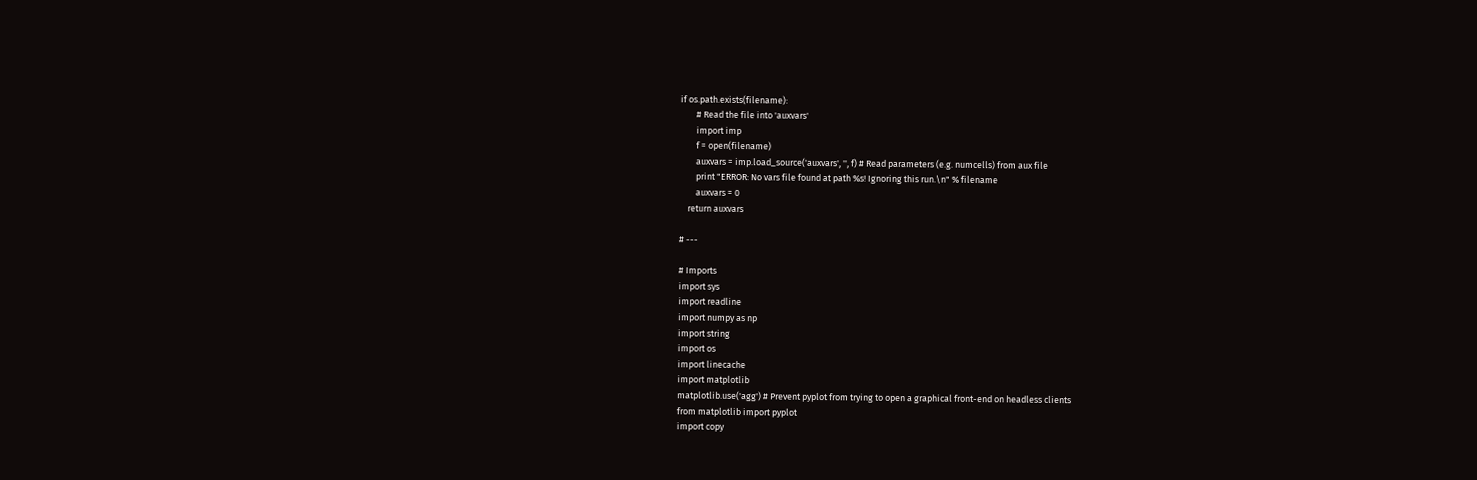if os.path.exists(filename):
        # Read the file into 'auxvars'
        import imp
        f = open(filename)
        auxvars = imp.load_source('auxvars', '', f) # Read parameters (e.g. numcells) from aux file
        print "ERROR: No vars file found at path %s! Ignoring this run.\n" % filename
        auxvars = 0
    return auxvars

# ---

# Imports
import sys
import readline
import numpy as np
import string
import os
import linecache
import matplotlib
matplotlib.use('agg') # Prevent pyplot from trying to open a graphical front-end on headless clients
from matplotlib import pyplot
import copy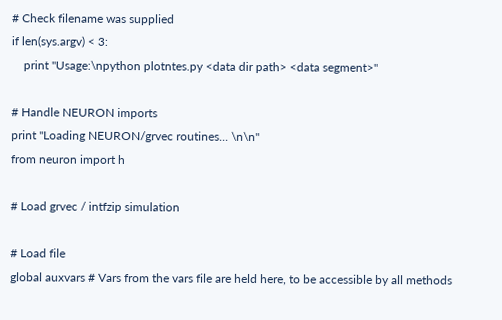# Check filename was supplied
if len(sys.argv) < 3:
    print "Usage:\npython plotntes.py <data dir path> <data segment>"

# Handle NEURON imports
print "Loading NEURON/grvec routines... \n\n"
from neuron import h

# Load grvec / intfzip simulation

# Load file
global auxvars # Vars from the vars file are held here, to be accessible by all methods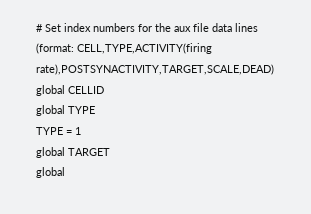# Set index numbers for the aux file data lines (format: CELL,TYPE,ACTIVITY(firing rate),POSTSYNACTIVITY,TARGET,SCALE,DEAD)
global CELLID
global TYPE
TYPE = 1
global TARGET
global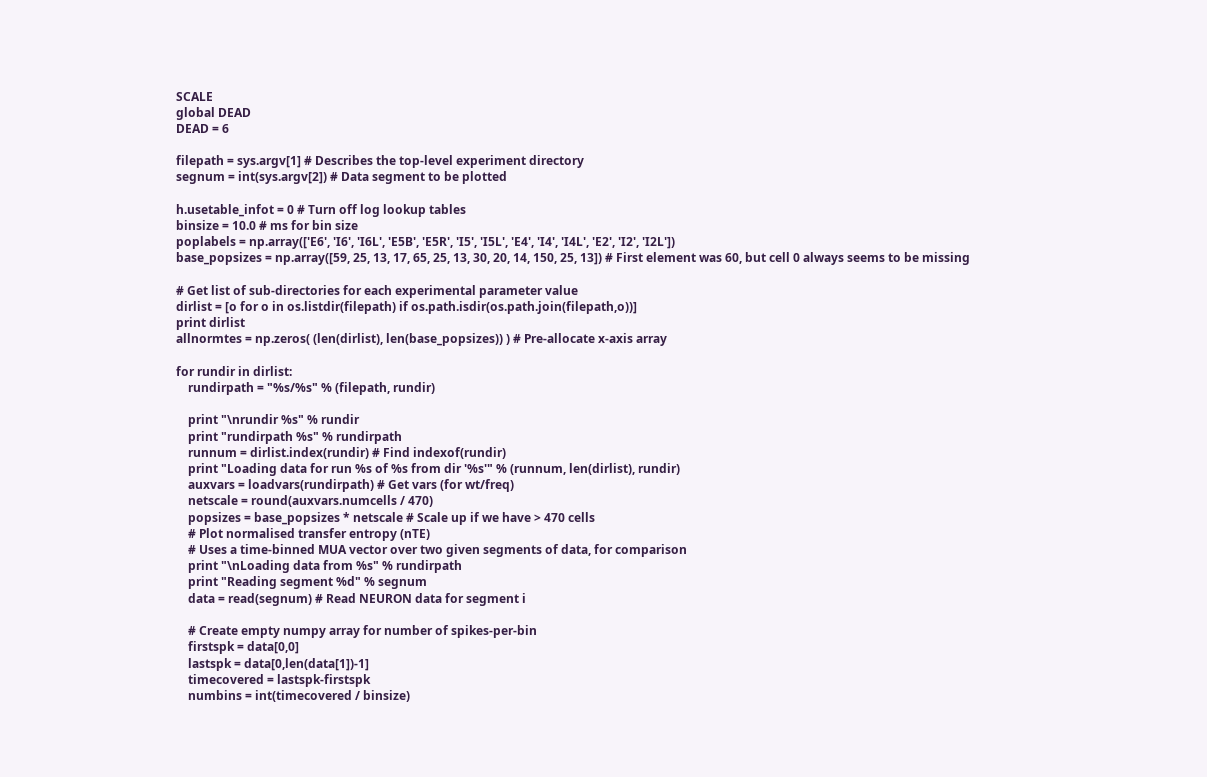SCALE
global DEAD
DEAD = 6

filepath = sys.argv[1] # Describes the top-level experiment directory
segnum = int(sys.argv[2]) # Data segment to be plotted

h.usetable_infot = 0 # Turn off log lookup tables
binsize = 10.0 # ms for bin size
poplabels = np.array(['E6', 'I6', 'I6L', 'E5B', 'E5R', 'I5', 'I5L', 'E4', 'I4', 'I4L', 'E2', 'I2', 'I2L'])
base_popsizes = np.array([59, 25, 13, 17, 65, 25, 13, 30, 20, 14, 150, 25, 13]) # First element was 60, but cell 0 always seems to be missing

# Get list of sub-directories for each experimental parameter value
dirlist = [o for o in os.listdir(filepath) if os.path.isdir(os.path.join(filepath,o))]
print dirlist
allnormtes = np.zeros( (len(dirlist), len(base_popsizes)) ) # Pre-allocate x-axis array

for rundir in dirlist:
    rundirpath = "%s/%s" % (filepath, rundir)

    print "\nrundir %s" % rundir
    print "rundirpath %s" % rundirpath
    runnum = dirlist.index(rundir) # Find indexof(rundir)
    print "Loading data for run %s of %s from dir '%s'" % (runnum, len(dirlist), rundir)
    auxvars = loadvars(rundirpath) # Get vars (for wt/freq)
    netscale = round(auxvars.numcells / 470)
    popsizes = base_popsizes * netscale # Scale up if we have > 470 cells
    # Plot normalised transfer entropy (nTE)
    # Uses a time-binned MUA vector over two given segments of data, for comparison
    print "\nLoading data from %s" % rundirpath
    print "Reading segment %d" % segnum
    data = read(segnum) # Read NEURON data for segment i

    # Create empty numpy array for number of spikes-per-bin
    firstspk = data[0,0]
    lastspk = data[0,len(data[1])-1]
    timecovered = lastspk-firstspk
    numbins = int(timecovered / binsize)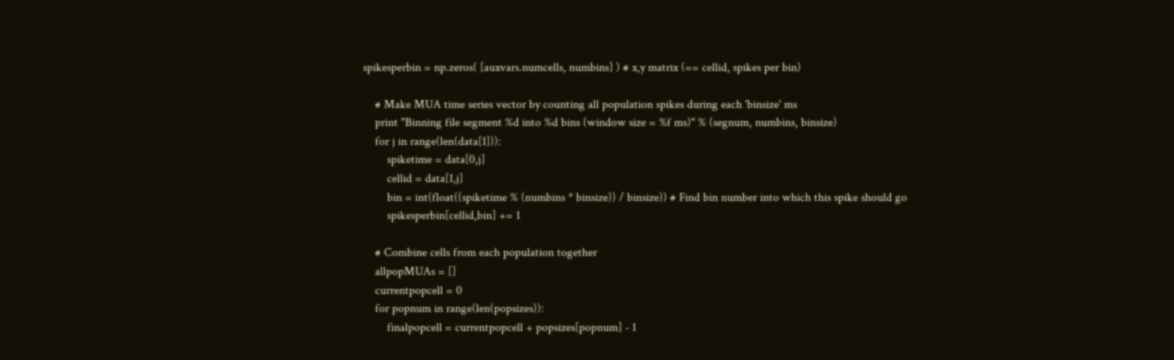spikesperbin = np.zeros( [auxvars.numcells, numbins] ) # x,y matrix (== cellid, spikes per bin)

    # Make MUA time series vector by counting all population spikes during each 'binsize' ms
    print "Binning file segment %d into %d bins (window size = %f ms)" % (segnum, numbins, binsize)
    for j in range(len(data[1])):
        spiketime = data[0,j]
        cellid = data[1,j]
        bin = int(float((spiketime % (numbins * binsize)) / binsize)) # Find bin number into which this spike should go
        spikesperbin[cellid,bin] += 1

    # Combine cells from each population together
    allpopMUAs = []
    currentpopcell = 0
    for popnum in range(len(popsizes)):
        finalpopcell = currentpopcell + popsizes[popnum] - 1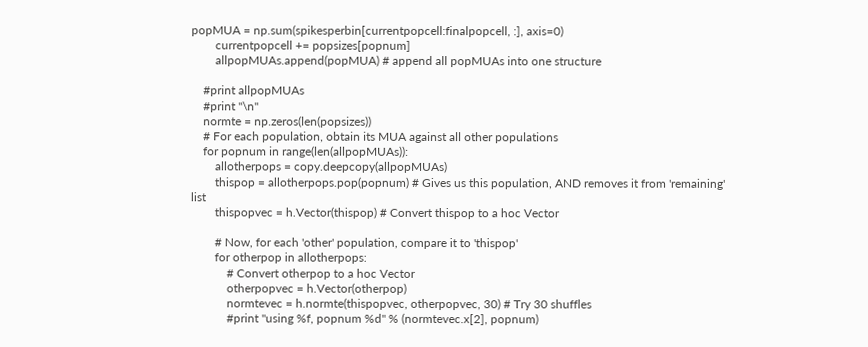popMUA = np.sum(spikesperbin[currentpopcell:finalpopcell, :], axis=0)
        currentpopcell += popsizes[popnum]
        allpopMUAs.append(popMUA) # append all popMUAs into one structure

    #print allpopMUAs
    #print "\n"
    normte = np.zeros(len(popsizes))
    # For each population, obtain its MUA against all other populations
    for popnum in range(len(allpopMUAs)):
        allotherpops = copy.deepcopy(allpopMUAs)
        thispop = allotherpops.pop(popnum) # Gives us this population, AND removes it from 'remaining' list
        thispopvec = h.Vector(thispop) # Convert thispop to a hoc Vector

        # Now, for each 'other' population, compare it to 'thispop'
        for otherpop in allotherpops:
            # Convert otherpop to a hoc Vector
            otherpopvec = h.Vector(otherpop)
            normtevec = h.normte(thispopvec, otherpopvec, 30) # Try 30 shuffles
            #print "using %f, popnum %d" % (normtevec.x[2], popnum)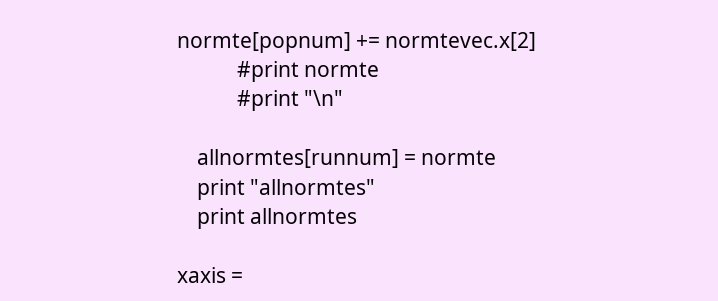normte[popnum] += normtevec.x[2]
            #print normte
            #print "\n"

    allnormtes[runnum] = normte
    print "allnormtes"
    print allnormtes

xaxis =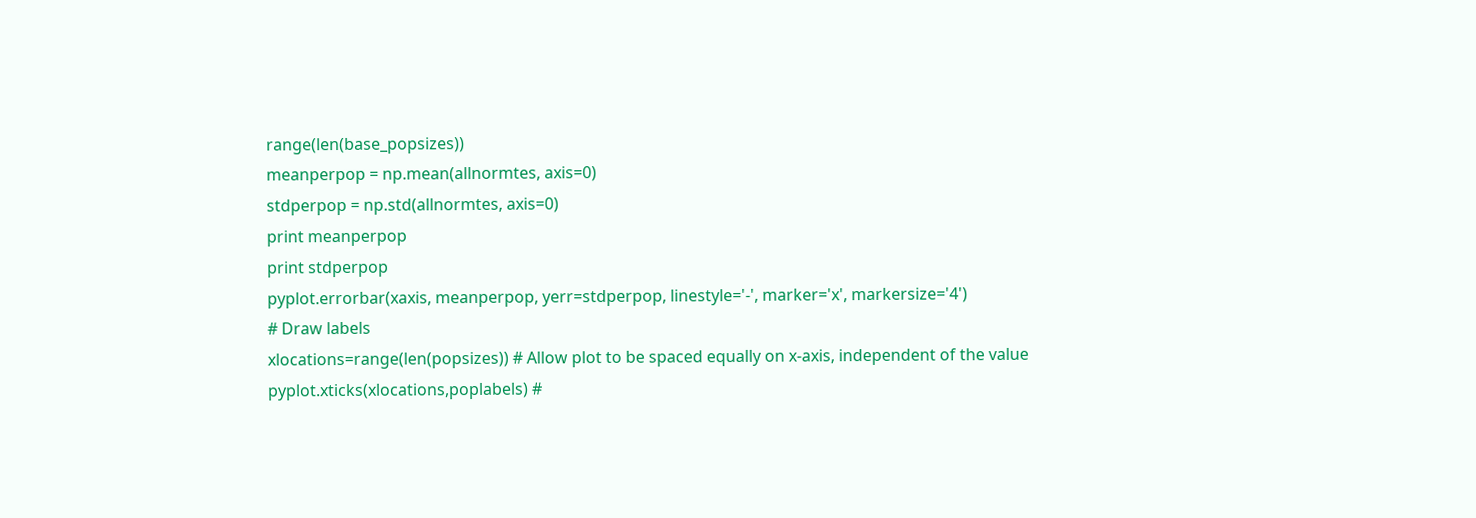range(len(base_popsizes))
meanperpop = np.mean(allnormtes, axis=0)
stdperpop = np.std(allnormtes, axis=0)
print meanperpop
print stdperpop
pyplot.errorbar(xaxis, meanperpop, yerr=stdperpop, linestyle='-', marker='x', markersize='4')
# Draw labels
xlocations=range(len(popsizes)) # Allow plot to be spaced equally on x-axis, independent of the value
pyplot.xticks(xlocations,poplabels) #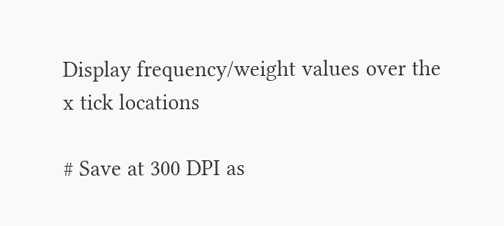Display frequency/weight values over the x tick locations

# Save at 300 DPI as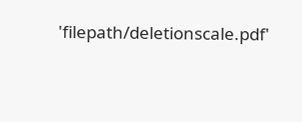'filepath/deletionscale.pdf'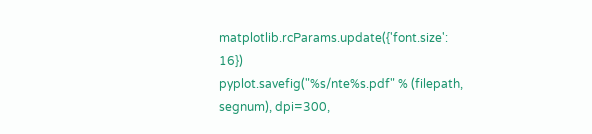matplotlib.rcParams.update({'font.size': 16})
pyplot.savefig("%s/nte%s.pdf" % (filepath, segnum), dpi=300,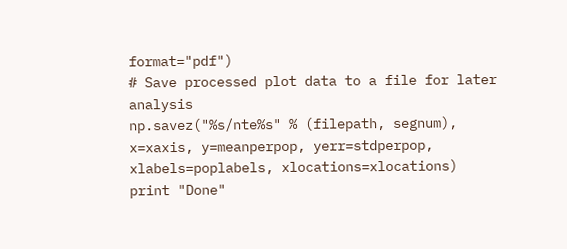format="pdf")
# Save processed plot data to a file for later analysis
np.savez("%s/nte%s" % (filepath, segnum), x=xaxis, y=meanperpop, yerr=stdperpop, xlabels=poplabels, xlocations=xlocations)
print "Done"